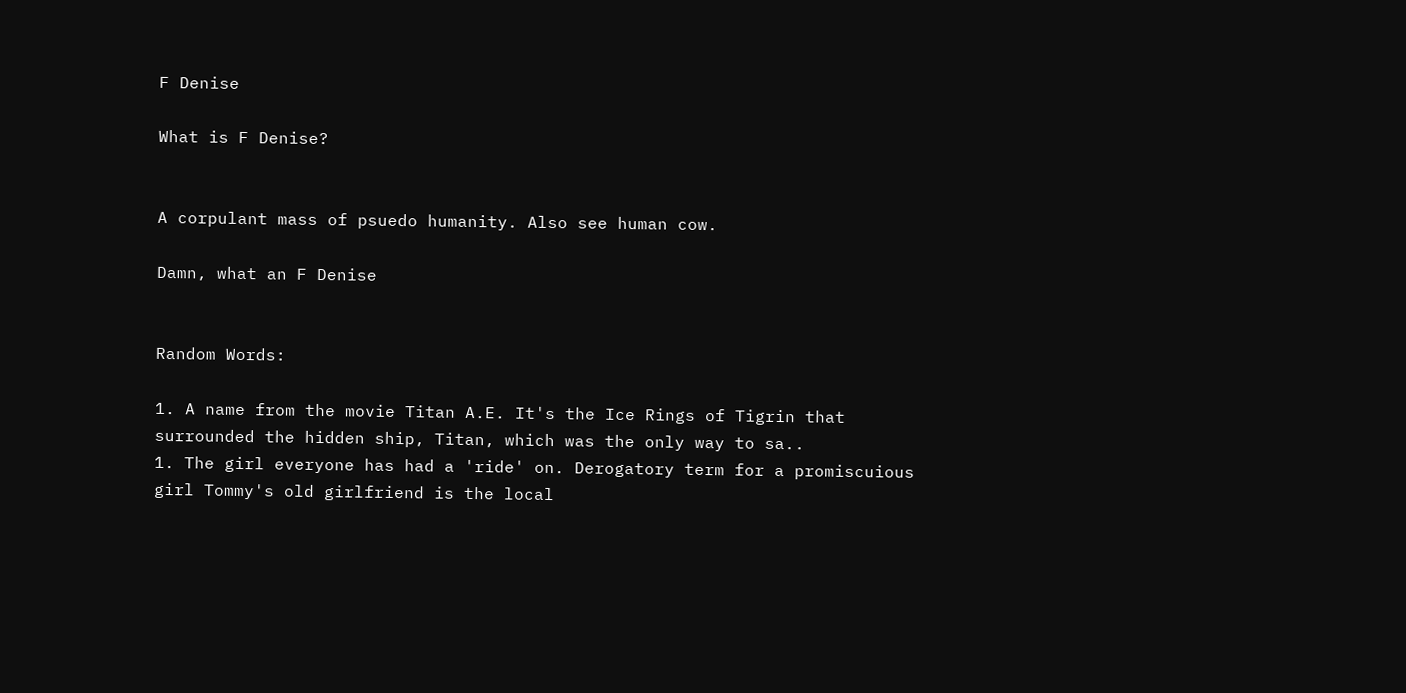F Denise

What is F Denise?


A corpulant mass of psuedo humanity. Also see human cow.

Damn, what an F Denise


Random Words:

1. A name from the movie Titan A.E. It's the Ice Rings of Tigrin that surrounded the hidden ship, Titan, which was the only way to sa..
1. The girl everyone has had a 'ride' on. Derogatory term for a promiscuious girl Tommy's old girlfriend is the local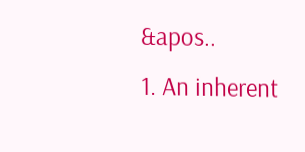&apos..
1. An inherent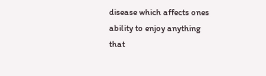disease which affects ones ability to enjoy anything that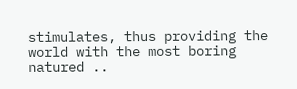stimulates, thus providing the world with the most boring natured ..